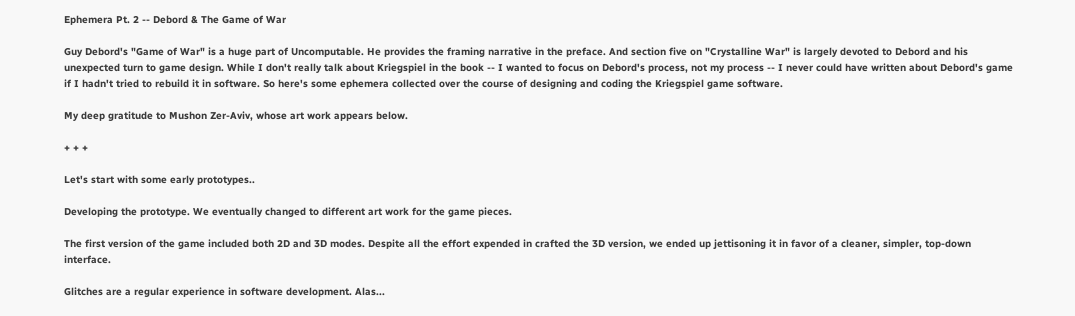Ephemera Pt. 2 -- Debord & The Game of War

Guy Debord's "Game of War" is a huge part of Uncomputable. He provides the framing narrative in the preface. And section five on "Crystalline War" is largely devoted to Debord and his unexpected turn to game design. While I don't really talk about Kriegspiel in the book -- I wanted to focus on Debord's process, not my process -- I never could have written about Debord's game if I hadn't tried to rebuild it in software. So here's some ephemera collected over the course of designing and coding the Kriegspiel game software.

My deep gratitude to Mushon Zer-Aviv, whose art work appears below.

+ + +

Let's start with some early prototypes..

Developing the prototype. We eventually changed to different art work for the game pieces.

The first version of the game included both 2D and 3D modes. Despite all the effort expended in crafted the 3D version, we ended up jettisoning it in favor of a cleaner, simpler, top-down interface.

Glitches are a regular experience in software development. Alas...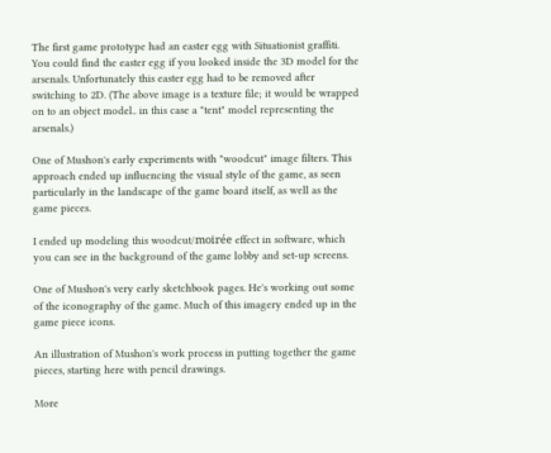The first game prototype had an easter egg with Situationist graffiti. You could find the easter egg if you looked inside the 3D model for the arsenals. Unfortunately this easter egg had to be removed after switching to 2D. (The above image is a texture file; it would be wrapped on to an object model.. in this case a "tent" model representing the arsenals.)

One of Mushon's early experiments with "woodcut" image filters. This approach ended up influencing the visual style of the game, as seen particularly in the landscape of the game board itself, as well as the game pieces.

I ended up modeling this woodcut/moirée effect in software, which you can see in the background of the game lobby and set-up screens.

One of Mushon's very early sketchbook pages. He's working out some of the iconography of the game. Much of this imagery ended up in the game piece icons.

An illustration of Mushon's work process in putting together the game pieces, starting here with pencil drawings.

More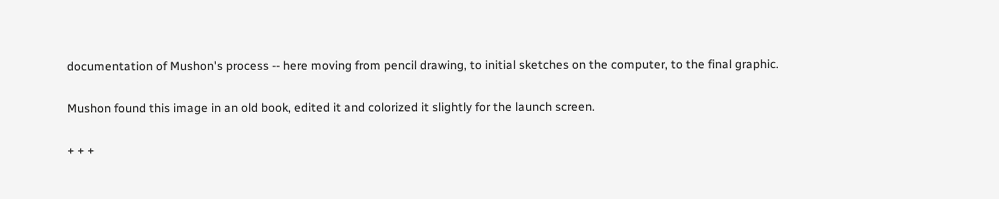documentation of Mushon's process -- here moving from pencil drawing, to initial sketches on the computer, to the final graphic.

Mushon found this image in an old book, edited it and colorized it slightly for the launch screen.

+ + +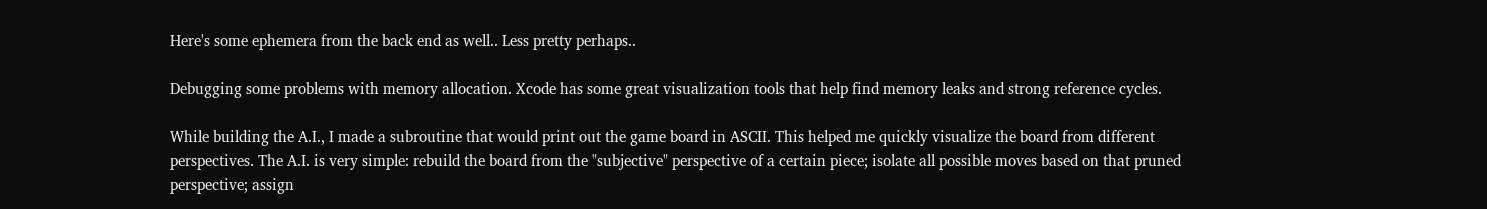Here's some ephemera from the back end as well.. Less pretty perhaps..

Debugging some problems with memory allocation. Xcode has some great visualization tools that help find memory leaks and strong reference cycles.

While building the A.I., I made a subroutine that would print out the game board in ASCII. This helped me quickly visualize the board from different perspectives. The A.I. is very simple: rebuild the board from the "subjective" perspective of a certain piece; isolate all possible moves based on that pruned perspective; assign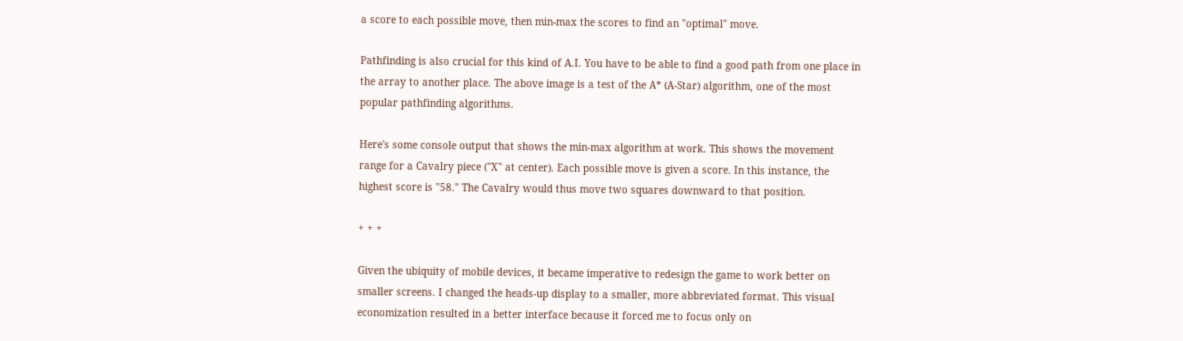a score to each possible move, then min-max the scores to find an "optimal" move.

Pathfinding is also crucial for this kind of A.I. You have to be able to find a good path from one place in the array to another place. The above image is a test of the A* (A-Star) algorithm, one of the most popular pathfinding algorithms.

Here's some console output that shows the min-max algorithm at work. This shows the movement range for a Cavalry piece ("X" at center). Each possible move is given a score. In this instance, the highest score is "58." The Cavalry would thus move two squares downward to that position.

+ + +

Given the ubiquity of mobile devices, it became imperative to redesign the game to work better on smaller screens. I changed the heads-up display to a smaller, more abbreviated format. This visual economization resulted in a better interface because it forced me to focus only on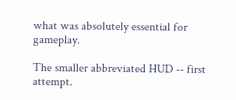what was absolutely essential for gameplay.

The smaller abbreviated HUD -- first attempt.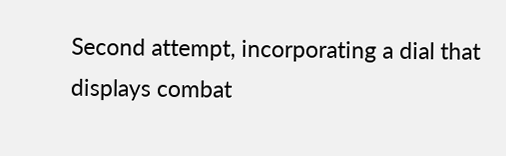Second attempt, incorporating a dial that displays combat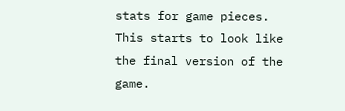stats for game pieces. This starts to look like the final version of the game.